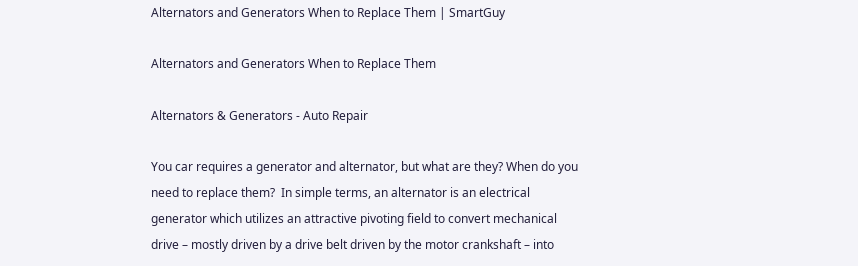Alternators and Generators When to Replace Them | SmartGuy

Alternators and Generators When to Replace Them

Alternators & Generators - Auto Repair

You car requires a generator and alternator, but what are they? When do you need to replace them?  In simple terms, an alternator is an electrical generator which utilizes an attractive pivoting field to convert mechanical drive – mostly driven by a drive belt driven by the motor crankshaft – into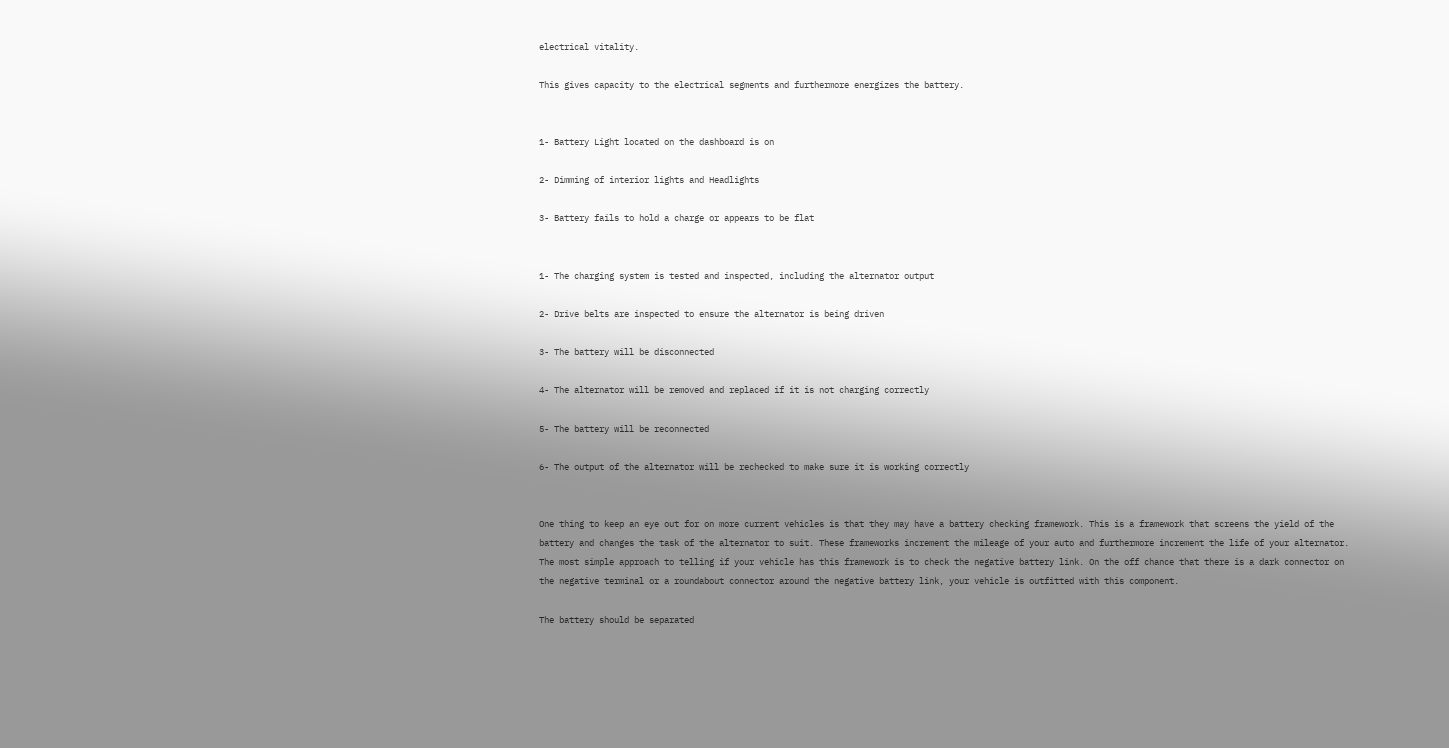electrical vitality.

This gives capacity to the electrical segments and furthermore energizes the battery.


1- Battery Light located on the dashboard is on

2- Dimming of interior lights and Headlights

3- Battery fails to hold a charge or appears to be flat


1- The charging system is tested and inspected, including the alternator output

2- Drive belts are inspected to ensure the alternator is being driven

3- The battery will be disconnected

4- The alternator will be removed and replaced if it is not charging correctly

5- The battery will be reconnected

6- The output of the alternator will be rechecked to make sure it is working correctly


One thing to keep an eye out for on more current vehicles is that they may have a battery checking framework. This is a framework that screens the yield of the battery and changes the task of the alternator to suit. These frameworks increment the mileage of your auto and furthermore increment the life of your alternator. The most simple approach to telling if your vehicle has this framework is to check the negative battery link. On the off chance that there is a dark connector on the negative terminal or a roundabout connector around the negative battery link, your vehicle is outfitted with this component.

The battery should be separated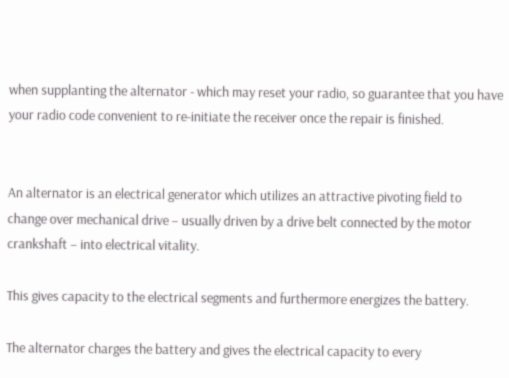when supplanting the alternator - which may reset your radio, so guarantee that you have your radio code convenient to re-initiate the receiver once the repair is finished.


An alternator is an electrical generator which utilizes an attractive pivoting field to change over mechanical drive – usually driven by a drive belt connected by the motor crankshaft – into electrical vitality.

This gives capacity to the electrical segments and furthermore energizes the battery.

The alternator charges the battery and gives the electrical capacity to every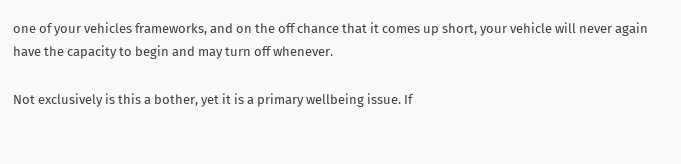one of your vehicles frameworks, and on the off chance that it comes up short, your vehicle will never again have the capacity to begin and may turn off whenever.

Not exclusively is this a bother, yet it is a primary wellbeing issue. If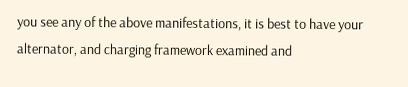you see any of the above manifestations, it is best to have your alternator, and charging framework examined and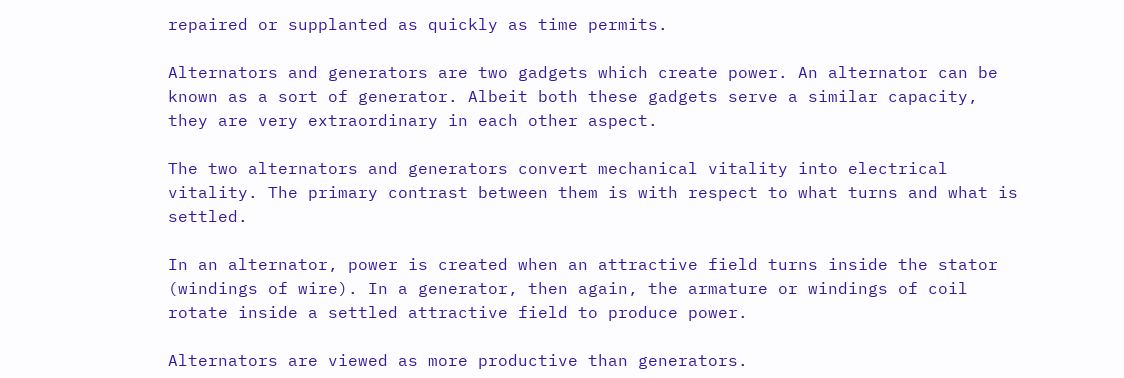repaired or supplanted as quickly as time permits.

Alternators and generators are two gadgets which create power. An alternator can be known as a sort of generator. Albeit both these gadgets serve a similar capacity, they are very extraordinary in each other aspect.

The two alternators and generators convert mechanical vitality into electrical vitality. The primary contrast between them is with respect to what turns and what is settled.

In an alternator, power is created when an attractive field turns inside the stator (windings of wire). In a generator, then again, the armature or windings of coil rotate inside a settled attractive field to produce power.

Alternators are viewed as more productive than generators.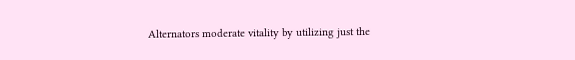Alternators moderate vitality by utilizing just the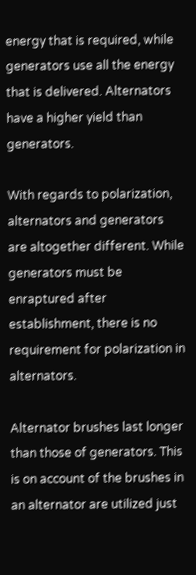energy that is required, while generators use all the energy that is delivered. Alternators have a higher yield than generators.

With regards to polarization, alternators and generators are altogether different. While generators must be enraptured after establishment, there is no requirement for polarization in alternators.

Alternator brushes last longer than those of generators. This is on account of the brushes in an alternator are utilized just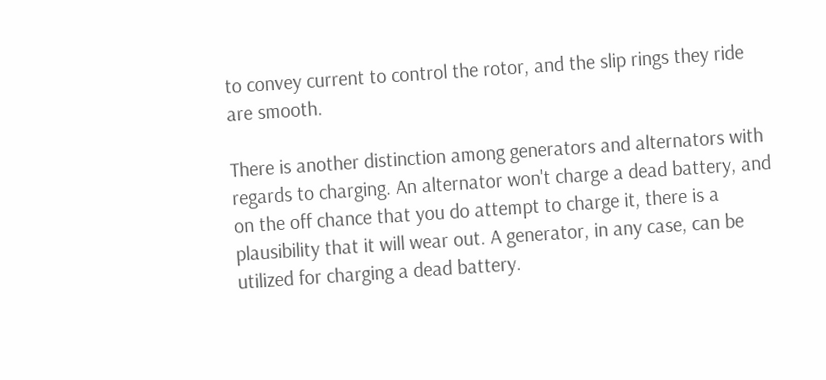to convey current to control the rotor, and the slip rings they ride are smooth.

There is another distinction among generators and alternators with regards to charging. An alternator won't charge a dead battery, and on the off chance that you do attempt to charge it, there is a plausibility that it will wear out. A generator, in any case, can be utilized for charging a dead battery.